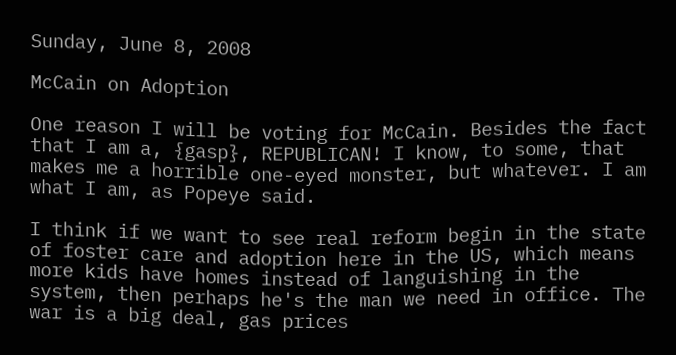Sunday, June 8, 2008

McCain on Adoption

One reason I will be voting for McCain. Besides the fact that I am a, {gasp}, REPUBLICAN! I know, to some, that makes me a horrible one-eyed monster, but whatever. I am what I am, as Popeye said.

I think if we want to see real reform begin in the state of foster care and adoption here in the US, which means more kids have homes instead of languishing in the system, then perhaps he's the man we need in office. The war is a big deal, gas prices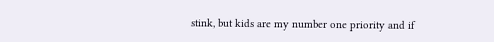stink, but kids are my number one priority and if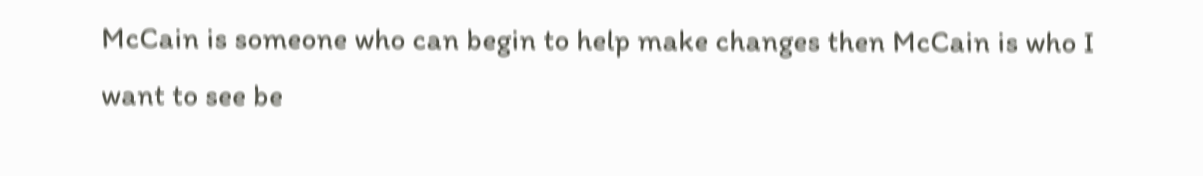McCain is someone who can begin to help make changes then McCain is who I want to see be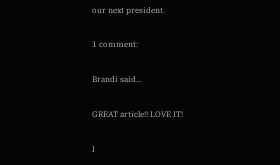our next president.

1 comment:

Brandi said...

GREAT article!! LOVE IT!

I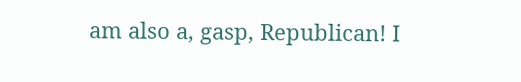am also a, gasp, Republican! I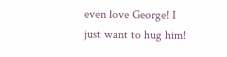even love George! I just want to hug him!